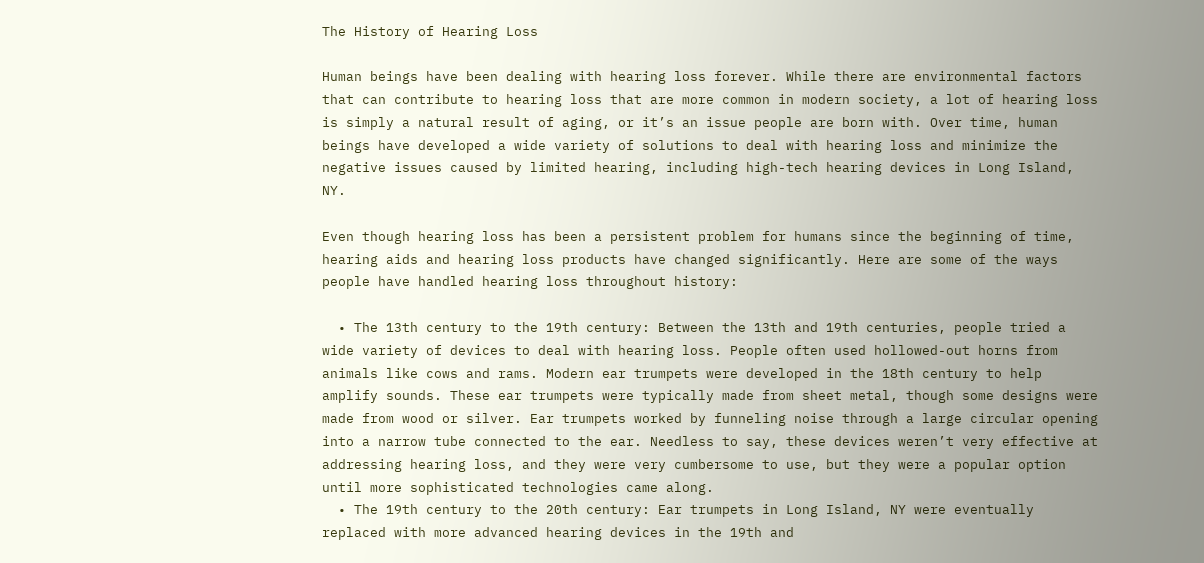The History of Hearing Loss

Human beings have been dealing with hearing loss forever. While there are environmental factors that can contribute to hearing loss that are more common in modern society, a lot of hearing loss is simply a natural result of aging, or it’s an issue people are born with. Over time, human beings have developed a wide variety of solutions to deal with hearing loss and minimize the negative issues caused by limited hearing, including high-tech hearing devices in Long Island, NY.

Even though hearing loss has been a persistent problem for humans since the beginning of time, hearing aids and hearing loss products have changed significantly. Here are some of the ways people have handled hearing loss throughout history:

  • The 13th century to the 19th century: Between the 13th and 19th centuries, people tried a wide variety of devices to deal with hearing loss. People often used hollowed-out horns from animals like cows and rams. Modern ear trumpets were developed in the 18th century to help amplify sounds. These ear trumpets were typically made from sheet metal, though some designs were made from wood or silver. Ear trumpets worked by funneling noise through a large circular opening into a narrow tube connected to the ear. Needless to say, these devices weren’t very effective at addressing hearing loss, and they were very cumbersome to use, but they were a popular option until more sophisticated technologies came along.
  • The 19th century to the 20th century: Ear trumpets in Long Island, NY were eventually replaced with more advanced hearing devices in the 19th and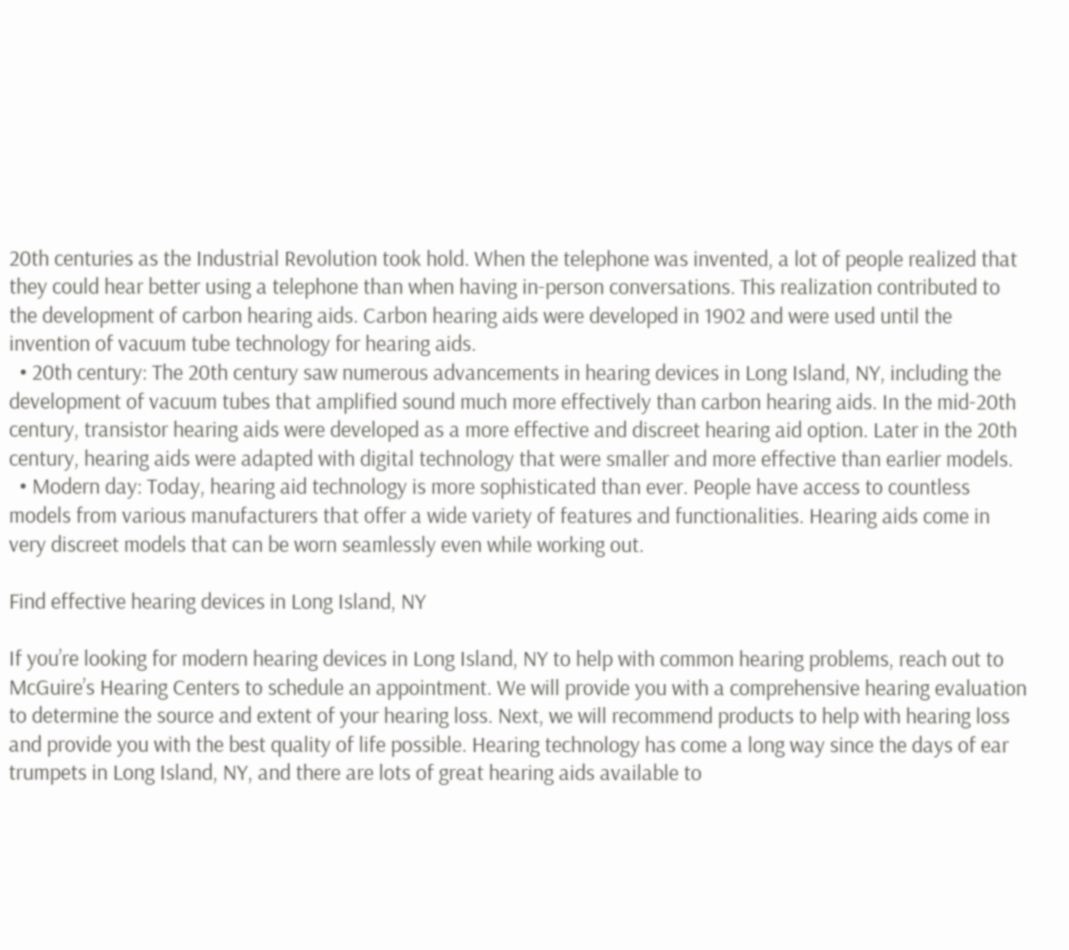20th centuries as the Industrial Revolution took hold. When the telephone was invented, a lot of people realized that they could hear better using a telephone than when having in-person conversations. This realization contributed to the development of carbon hearing aids. Carbon hearing aids were developed in 1902 and were used until the invention of vacuum tube technology for hearing aids.
  • 20th century: The 20th century saw numerous advancements in hearing devices in Long Island, NY, including the development of vacuum tubes that amplified sound much more effectively than carbon hearing aids. In the mid-20th century, transistor hearing aids were developed as a more effective and discreet hearing aid option. Later in the 20th century, hearing aids were adapted with digital technology that were smaller and more effective than earlier models.
  • Modern day: Today, hearing aid technology is more sophisticated than ever. People have access to countless models from various manufacturers that offer a wide variety of features and functionalities. Hearing aids come in very discreet models that can be worn seamlessly even while working out.

Find effective hearing devices in Long Island, NY

If you’re looking for modern hearing devices in Long Island, NY to help with common hearing problems, reach out to McGuire’s Hearing Centers to schedule an appointment. We will provide you with a comprehensive hearing evaluation to determine the source and extent of your hearing loss. Next, we will recommend products to help with hearing loss and provide you with the best quality of life possible. Hearing technology has come a long way since the days of ear trumpets in Long Island, NY, and there are lots of great hearing aids available to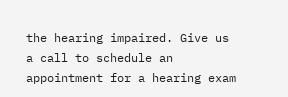the hearing impaired. Give us a call to schedule an appointment for a hearing exam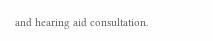and hearing aid consultation.